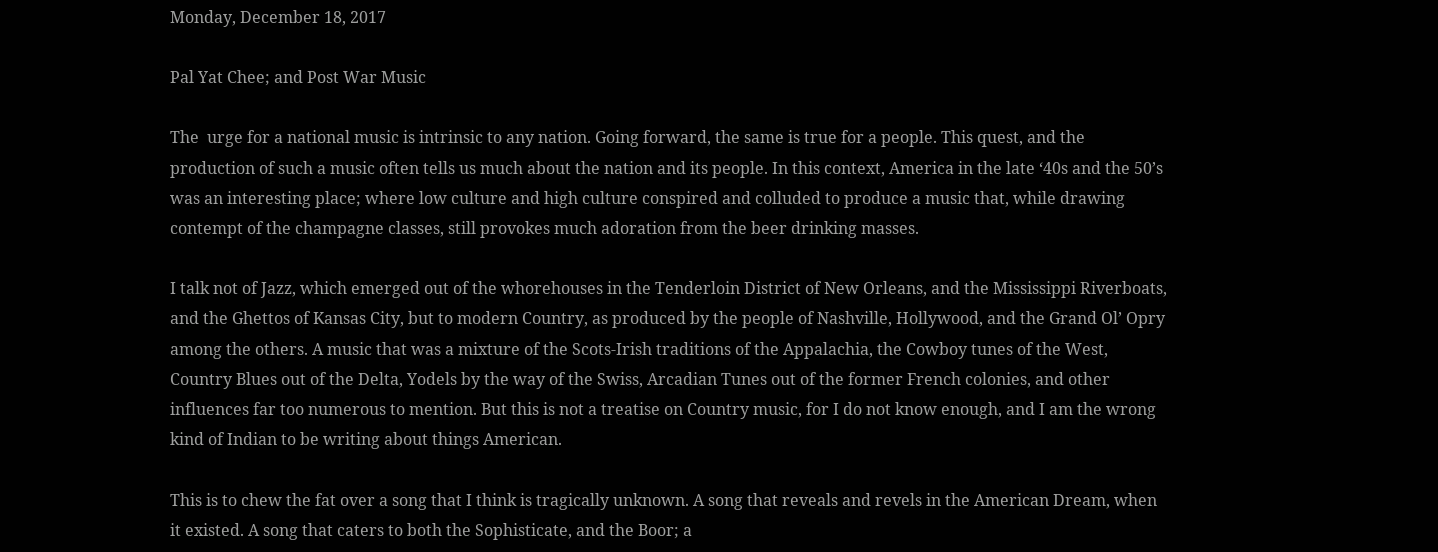Monday, December 18, 2017

Pal Yat Chee; and Post War Music

The  urge for a national music is intrinsic to any nation. Going forward, the same is true for a people. This quest, and the production of such a music often tells us much about the nation and its people. In this context, America in the late ‘40s and the 50’s was an interesting place; where low culture and high culture conspired and colluded to produce a music that, while drawing contempt of the champagne classes, still provokes much adoration from the beer drinking masses.

I talk not of Jazz, which emerged out of the whorehouses in the Tenderloin District of New Orleans, and the Mississippi Riverboats, and the Ghettos of Kansas City, but to modern Country, as produced by the people of Nashville, Hollywood, and the Grand Ol’ Opry among the others. A music that was a mixture of the Scots-Irish traditions of the Appalachia, the Cowboy tunes of the West, Country Blues out of the Delta, Yodels by the way of the Swiss, Arcadian Tunes out of the former French colonies, and other influences far too numerous to mention. But this is not a treatise on Country music, for I do not know enough, and I am the wrong kind of Indian to be writing about things American.

This is to chew the fat over a song that I think is tragically unknown. A song that reveals and revels in the American Dream, when it existed. A song that caters to both the Sophisticate, and the Boor; a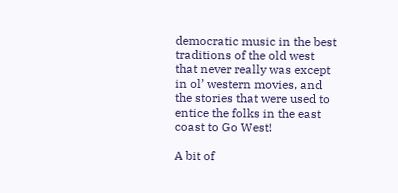democratic music in the best traditions of the old west that never really was except in ol’ western movies, and the stories that were used to entice the folks in the east coast to Go West!

A bit of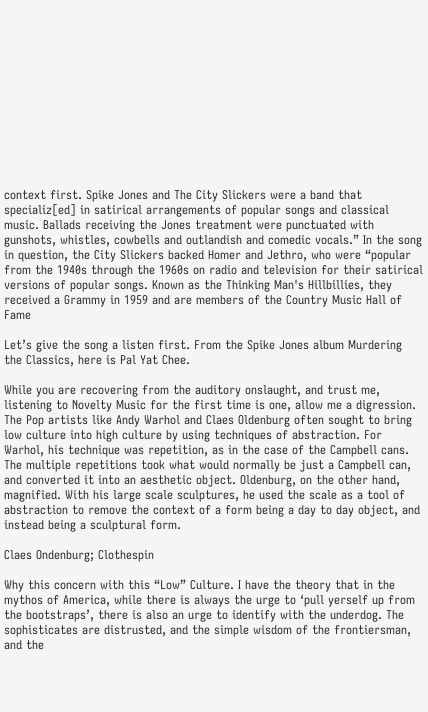context first. Spike Jones and The City Slickers were a band that specializ[ed] in satirical arrangements of popular songs and classical music. Ballads receiving the Jones treatment were punctuated with gunshots, whistles, cowbells and outlandish and comedic vocals.” In the song in question, the City Slickers backed Homer and Jethro, who were “popular from the 1940s through the 1960s on radio and television for their satirical versions of popular songs. Known as the Thinking Man's Hillbillies, they received a Grammy in 1959 and are members of the Country Music Hall of Fame

Let’s give the song a listen first. From the Spike Jones album Murdering the Classics, here is Pal Yat Chee.

While you are recovering from the auditory onslaught, and trust me, listening to Novelty Music for the first time is one, allow me a digression. The Pop artists like Andy Warhol and Claes Oldenburg often sought to bring low culture into high culture by using techniques of abstraction. For Warhol, his technique was repetition, as in the case of the Campbell cans. The multiple repetitions took what would normally be just a Campbell can, and converted it into an aesthetic object. Oldenburg, on the other hand, magnified. With his large scale sculptures, he used the scale as a tool of abstraction to remove the context of a form being a day to day object, and instead being a sculptural form.

Claes Ondenburg; Clothespin

Why this concern with this “Low” Culture. I have the theory that in the mythos of America, while there is always the urge to ‘pull yerself up from the bootstraps’, there is also an urge to identify with the underdog. The sophisticates are distrusted, and the simple wisdom of the frontiersman, and the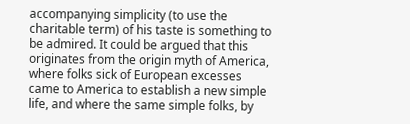accompanying simplicity (to use the charitable term) of his taste is something to be admired. It could be argued that this originates from the origin myth of America, where folks sick of European excesses came to America to establish a new simple life, and where the same simple folks, by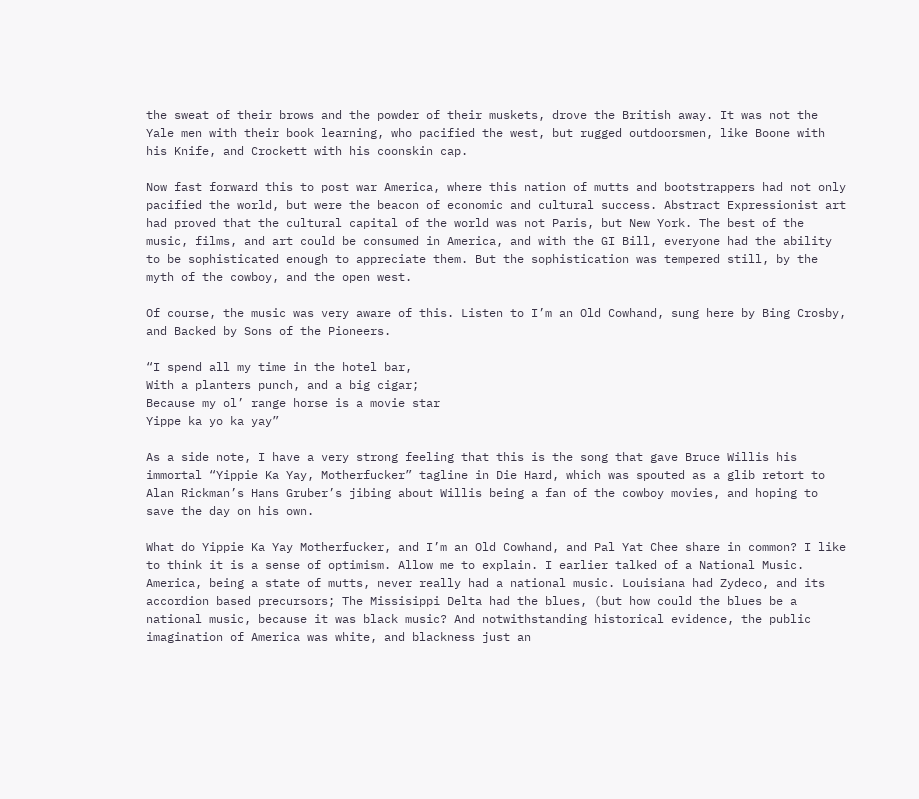the sweat of their brows and the powder of their muskets, drove the British away. It was not the Yale men with their book learning, who pacified the west, but rugged outdoorsmen, like Boone with his Knife, and Crockett with his coonskin cap.

Now fast forward this to post war America, where this nation of mutts and bootstrappers had not only pacified the world, but were the beacon of economic and cultural success. Abstract Expressionist art had proved that the cultural capital of the world was not Paris, but New York. The best of the music, films, and art could be consumed in America, and with the GI Bill, everyone had the ability to be sophisticated enough to appreciate them. But the sophistication was tempered still, by the myth of the cowboy, and the open west.

Of course, the music was very aware of this. Listen to I’m an Old Cowhand, sung here by Bing Crosby, and Backed by Sons of the Pioneers.

“I spend all my time in the hotel bar,
With a planters punch, and a big cigar;
Because my ol’ range horse is a movie star
Yippe ka yo ka yay”

As a side note, I have a very strong feeling that this is the song that gave Bruce Willis his immortal “Yippie Ka Yay, Motherfucker” tagline in Die Hard, which was spouted as a glib retort to Alan Rickman’s Hans Gruber’s jibing about Willis being a fan of the cowboy movies, and hoping to save the day on his own.

What do Yippie Ka Yay Motherfucker, and I’m an Old Cowhand, and Pal Yat Chee share in common? I like to think it is a sense of optimism. Allow me to explain. I earlier talked of a National Music. America, being a state of mutts, never really had a national music. Louisiana had Zydeco, and its accordion based precursors; The Missisippi Delta had the blues, (but how could the blues be a national music, because it was black music? And notwithstanding historical evidence, the public imagination of America was white, and blackness just an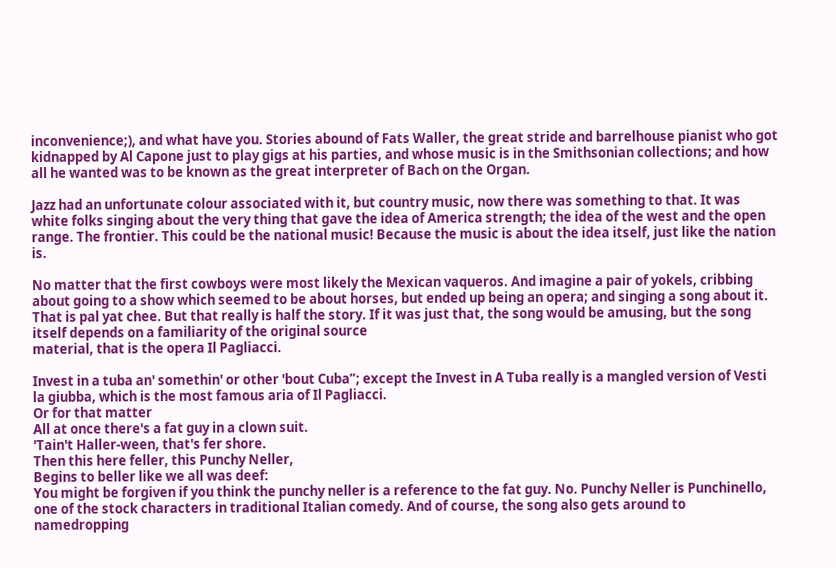inconvenience;), and what have you. Stories abound of Fats Waller, the great stride and barrelhouse pianist who got kidnapped by Al Capone just to play gigs at his parties, and whose music is in the Smithsonian collections; and how all he wanted was to be known as the great interpreter of Bach on the Organ.

Jazz had an unfortunate colour associated with it, but country music, now there was something to that. It was white folks singing about the very thing that gave the idea of America strength; the idea of the west and the open range. The frontier. This could be the national music! Because the music is about the idea itself, just like the nation is.

No matter that the first cowboys were most likely the Mexican vaqueros. And imagine a pair of yokels, cribbing about going to a show which seemed to be about horses, but ended up being an opera; and singing a song about it. That is pal yat chee. But that really is half the story. If it was just that, the song would be amusing, but the song itself depends on a familiarity of the original source
material, that is the opera Il Pagliacci.

Invest in a tuba an' somethin' or other 'bout Cuba”; except the Invest in A Tuba really is a mangled version of Vesti la giubba, which is the most famous aria of Il Pagliacci.
Or for that matter
All at once there's a fat guy in a clown suit.
'Tain't Haller-ween, that's fer shore.
Then this here feller, this Punchy Neller,
Begins to beller like we all was deef:
You might be forgiven if you think the punchy neller is a reference to the fat guy. No. Punchy Neller is Punchinello, one of the stock characters in traditional Italian comedy. And of course, the song also gets around to namedropping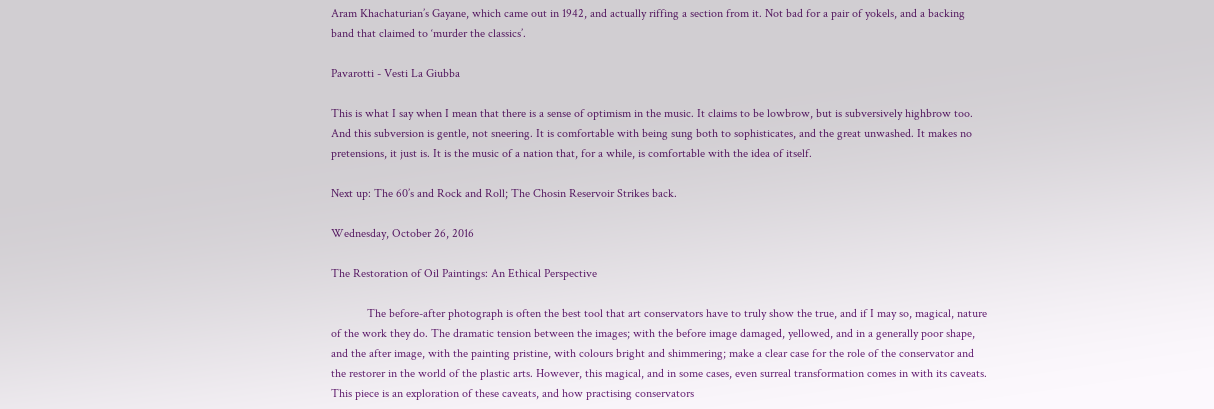Aram Khachaturian’s Gayane, which came out in 1942, and actually riffing a section from it. Not bad for a pair of yokels, and a backing band that claimed to ‘murder the classics’.

Pavarotti - Vesti La Giubba

This is what I say when I mean that there is a sense of optimism in the music. It claims to be lowbrow, but is subversively highbrow too. And this subversion is gentle, not sneering. It is comfortable with being sung both to sophisticates, and the great unwashed. It makes no pretensions, it just is. It is the music of a nation that, for a while, is comfortable with the idea of itself.

Next up: The 60’s and Rock and Roll; The Chosin Reservoir Strikes back.

Wednesday, October 26, 2016

The Restoration of Oil Paintings: An Ethical Perspective

            The before-after photograph is often the best tool that art conservators have to truly show the true, and if I may so, magical, nature of the work they do. The dramatic tension between the images; with the before image damaged, yellowed, and in a generally poor shape, and the after image, with the painting pristine, with colours bright and shimmering; make a clear case for the role of the conservator and the restorer in the world of the plastic arts. However, this magical, and in some cases, even surreal transformation comes in with its caveats. This piece is an exploration of these caveats, and how practising conservators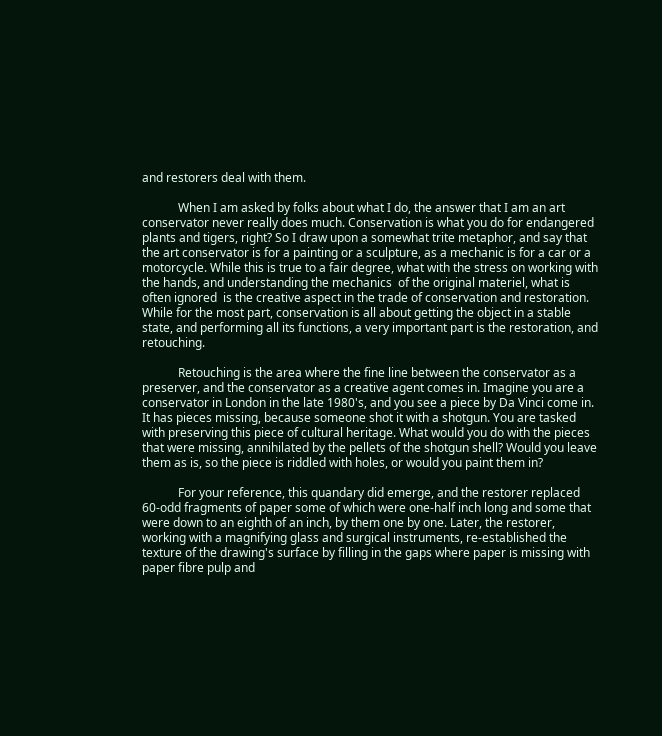and restorers deal with them.

            When I am asked by folks about what I do, the answer that I am an art conservator never really does much. Conservation is what you do for endangered plants and tigers, right? So I draw upon a somewhat trite metaphor, and say that the art conservator is for a painting or a sculpture, as a mechanic is for a car or a motorcycle. While this is true to a fair degree, what with the stress on working with the hands, and understanding the mechanics  of the original materiel, what is often ignored  is the creative aspect in the trade of conservation and restoration. While for the most part, conservation is all about getting the object in a stable state, and performing all its functions, a very important part is the restoration, and retouching.

            Retouching is the area where the fine line between the conservator as a preserver, and the conservator as a creative agent comes in. Imagine you are a conservator in London in the late 1980's, and you see a piece by Da Vinci come in. It has pieces missing, because someone shot it with a shotgun. You are tasked with preserving this piece of cultural heritage. What would you do with the pieces that were missing, annihilated by the pellets of the shotgun shell? Would you leave them as is, so the piece is riddled with holes, or would you paint them in?

            For your reference, this quandary did emerge, and the restorer replaced 60-odd fragments of paper some of which were one-half inch long and some that were down to an eighth of an inch, by them one by one. Later, the restorer, working with a magnifying glass and surgical instruments, re-established the texture of the drawing's surface by filling in the gaps where paper is missing with paper fibre pulp and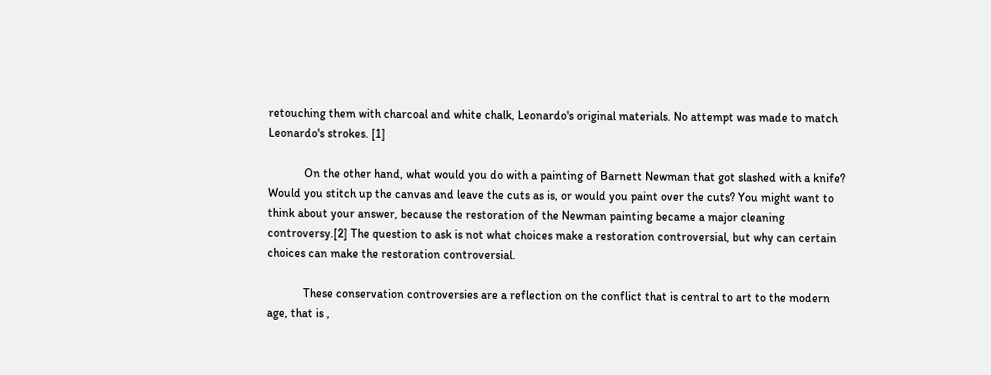retouching them with charcoal and white chalk, Leonardo's original materials. No attempt was made to match Leonardo's strokes. [1]

            On the other hand, what would you do with a painting of Barnett Newman that got slashed with a knife? Would you stitch up the canvas and leave the cuts as is, or would you paint over the cuts? You might want to think about your answer, because the restoration of the Newman painting became a major cleaning controversy.[2] The question to ask is not what choices make a restoration controversial, but why can certain choices can make the restoration controversial.

            These conservation controversies are a reflection on the conflict that is central to art to the modern age, that is ,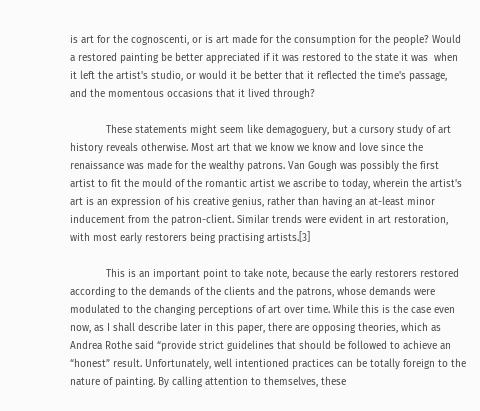is art for the cognoscenti, or is art made for the consumption for the people? Would a restored painting be better appreciated if it was restored to the state it was  when it left the artist's studio, or would it be better that it reflected the time's passage, and the momentous occasions that it lived through?

            These statements might seem like demagoguery, but a cursory study of art history reveals otherwise. Most art that we know we know and love since the renaissance was made for the wealthy patrons. Van Gough was possibly the first artist to fit the mould of the romantic artist we ascribe to today, wherein the artist's art is an expression of his creative genius, rather than having an at-least minor inducement from the patron-client. Similar trends were evident in art restoration, with most early restorers being practising artists.[3]

            This is an important point to take note, because the early restorers restored according to the demands of the clients and the patrons, whose demands were modulated to the changing perceptions of art over time. While this is the case even now, as I shall describe later in this paper, there are opposing theories, which as Andrea Rothe said “provide strict guidelines that should be followed to achieve an “honest” result. Unfortunately, well intentioned practices can be totally foreign to the nature of painting. By calling attention to themselves, these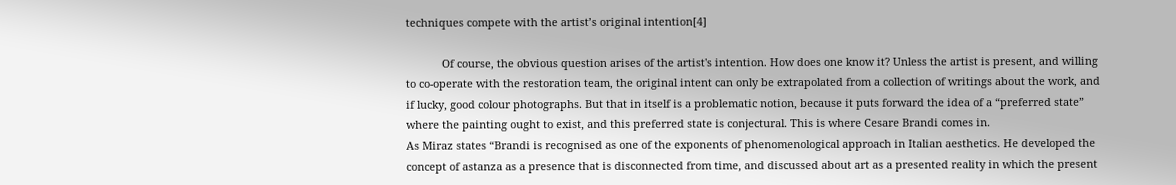techniques compete with the artist’s original intention[4]

            Of course, the obvious question arises of the artist's intention. How does one know it? Unless the artist is present, and willing to co-operate with the restoration team, the original intent can only be extrapolated from a collection of writings about the work, and if lucky, good colour photographs. But that in itself is a problematic notion, because it puts forward the idea of a “preferred state” where the painting ought to exist, and this preferred state is conjectural. This is where Cesare Brandi comes in.
As Miraz states “Brandi is recognised as one of the exponents of phenomenological approach in Italian aesthetics. He developed the concept of astanza as a presence that is disconnected from time, and discussed about art as a presented reality in which the present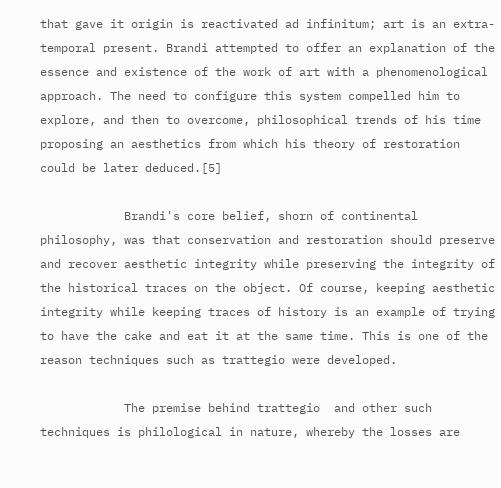that gave it origin is reactivated ad infinitum; art is an extra-temporal present. Brandi attempted to offer an explanation of the essence and existence of the work of art with a phenomenological approach. The need to configure this system compelled him to explore, and then to overcome, philosophical trends of his time proposing an aesthetics from which his theory of restoration could be later deduced.[5]

            Brandi's core belief, shorn of continental philosophy, was that conservation and restoration should preserve and recover aesthetic integrity while preserving the integrity of the historical traces on the object. Of course, keeping aesthetic integrity while keeping traces of history is an example of trying to have the cake and eat it at the same time. This is one of the reason techniques such as trattegio were developed.

            The premise behind trattegio  and other such techniques is philological in nature, whereby the losses are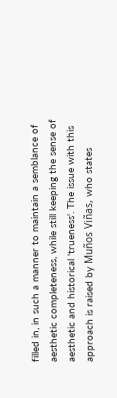filled in, in such a manner to maintain a semblance of aesthetic completeness, while still keeping the sense of aesthetic and historical 'trueness'. The issue with this approach is raised by Muños Viñas, who states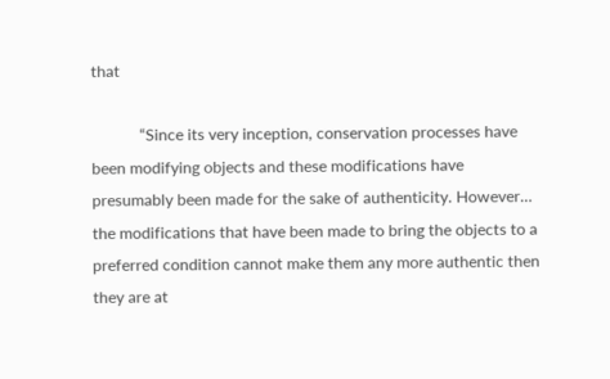that

            “Since its very inception, conservation processes have been modifying objects and these modifications have presumably been made for the sake of authenticity. However… the modifications that have been made to bring the objects to a preferred condition cannot make them any more authentic then they are at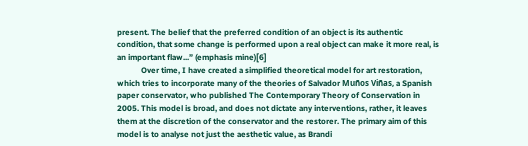present. The belief that the preferred condition of an object is its authentic condition, that some change is performed upon a real object can make it more real, is an important flaw...” (emphasis mine)[6]
            Over time, I have created a simplified theoretical model for art restoration, which tries to incorporate many of the theories of Salvador Muños Viñas, a Spanish paper conservator, who published The Contemporary Theory of Conservation in 2005. This model is broad, and does not dictate any interventions, rather, it leaves them at the discretion of the conservator and the restorer. The primary aim of this model is to analyse not just the aesthetic value, as Brandi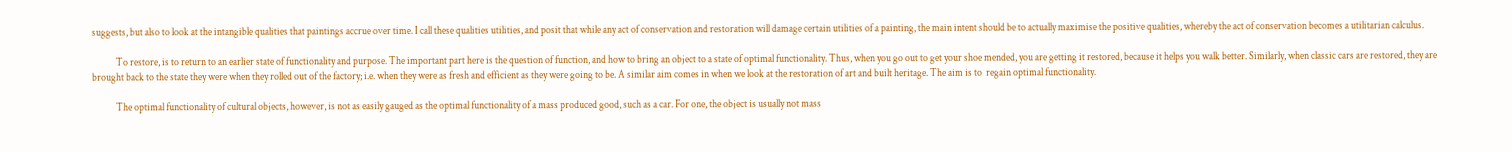suggests, but also to look at the intangible qualities that paintings accrue over time. I call these qualities utilities, and posit that while any act of conservation and restoration will damage certain utilities of a painting, the main intent should be to actually maximise the positive qualities, whereby the act of conservation becomes a utilitarian calculus.

            To restore, is to return to an earlier state of functionality and purpose. The important part here is the question of function, and how to bring an object to a state of optimal functionality. Thus, when you go out to get your shoe mended, you are getting it restored, because it helps you walk better. Similarly, when classic cars are restored, they are brought back to the state they were when they rolled out of the factory; i.e. when they were as fresh and efficient as they were going to be. A similar aim comes in when we look at the restoration of art and built heritage. The aim is to  regain optimal functionality.

            The optimal functionality of cultural objects, however, is not as easily gauged as the optimal functionality of a mass produced good, such as a car. For one, the object is usually not mass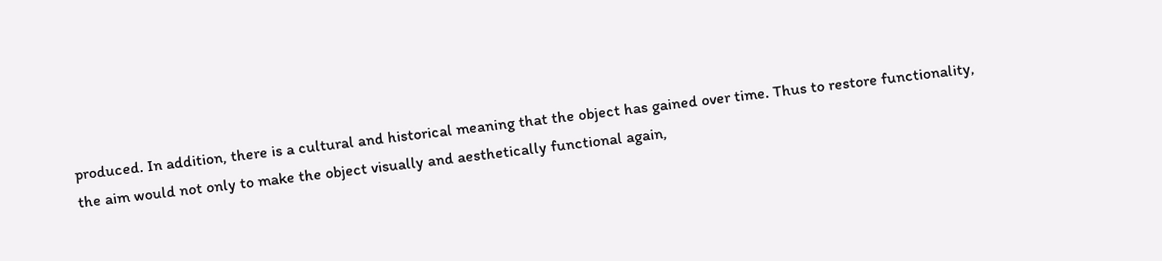produced. In addition, there is a cultural and historical meaning that the object has gained over time. Thus to restore functionality, the aim would not only to make the object visually and aesthetically functional again,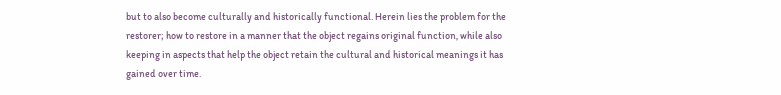but to also become culturally and historically functional. Herein lies the problem for the restorer; how to restore in a manner that the object regains original function, while also keeping in aspects that help the object retain the cultural and historical meanings it has gained over time.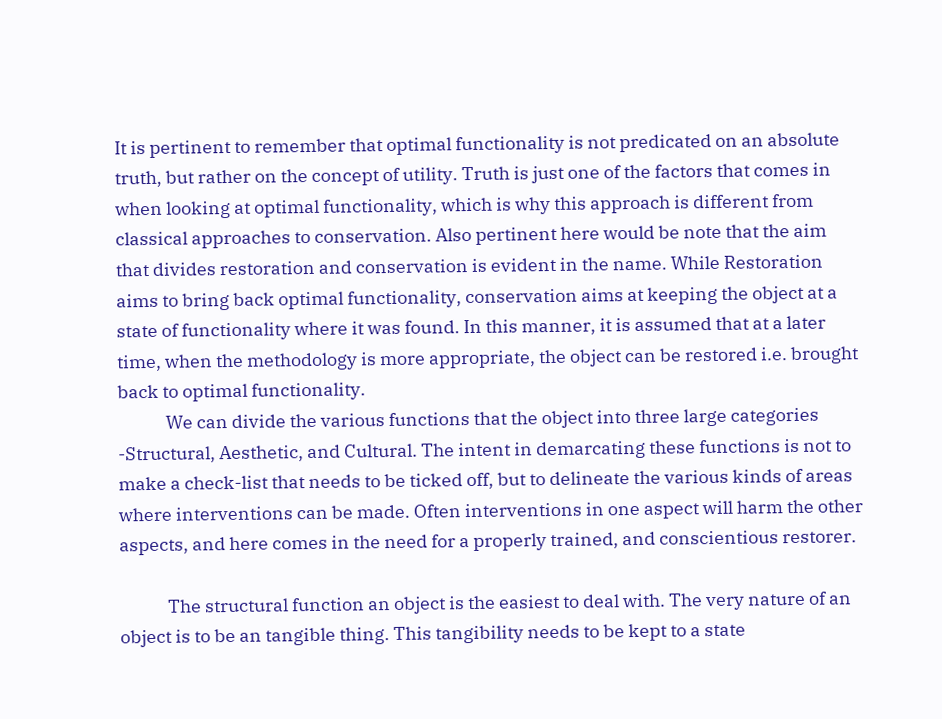It is pertinent to remember that optimal functionality is not predicated on an absolute truth, but rather on the concept of utility. Truth is just one of the factors that comes in when looking at optimal functionality, which is why this approach is different from classical approaches to conservation. Also pertinent here would be note that the aim that divides restoration and conservation is evident in the name. While Restoration aims to bring back optimal functionality, conservation aims at keeping the object at a state of functionality where it was found. In this manner, it is assumed that at a later time, when the methodology is more appropriate, the object can be restored i.e. brought back to optimal functionality.
            We can divide the various functions that the object into three large categories -Structural, Aesthetic, and Cultural. The intent in demarcating these functions is not to make a check-list that needs to be ticked off, but to delineate the various kinds of areas where interventions can be made. Often interventions in one aspect will harm the other aspects, and here comes in the need for a properly trained, and conscientious restorer.

            The structural function an object is the easiest to deal with. The very nature of an object is to be an tangible thing. This tangibility needs to be kept to a state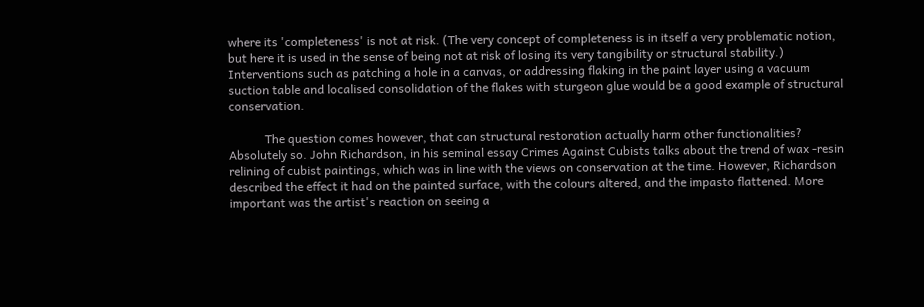where its 'completeness' is not at risk. (The very concept of completeness is in itself a very problematic notion, but here it is used in the sense of being not at risk of losing its very tangibility or structural stability.) Interventions such as patching a hole in a canvas, or addressing flaking in the paint layer using a vacuum suction table and localised consolidation of the flakes with sturgeon glue would be a good example of structural conservation.

            The question comes however, that can structural restoration actually harm other functionalities? Absolutely so. John Richardson, in his seminal essay Crimes Against Cubists talks about the trend of wax -resin relining of cubist paintings, which was in line with the views on conservation at the time. However, Richardson described the effect it had on the painted surface, with the colours altered, and the impasto flattened. More important was the artist's reaction on seeing a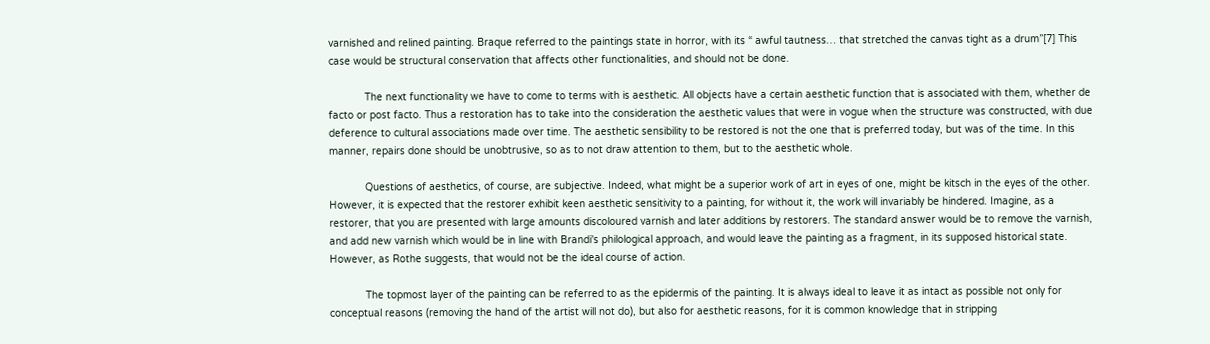varnished and relined painting. Braque referred to the paintings state in horror, with its “ awful tautness… that stretched the canvas tight as a drum”[7] This case would be structural conservation that affects other functionalities, and should not be done.

            The next functionality we have to come to terms with is aesthetic. All objects have a certain aesthetic function that is associated with them, whether de facto or post facto. Thus a restoration has to take into the consideration the aesthetic values that were in vogue when the structure was constructed, with due deference to cultural associations made over time. The aesthetic sensibility to be restored is not the one that is preferred today, but was of the time. In this manner, repairs done should be unobtrusive, so as to not draw attention to them, but to the aesthetic whole.

            Questions of aesthetics, of course, are subjective. Indeed, what might be a superior work of art in eyes of one, might be kitsch in the eyes of the other. However, it is expected that the restorer exhibit keen aesthetic sensitivity to a painting, for without it, the work will invariably be hindered. Imagine, as a restorer, that you are presented with large amounts discoloured varnish and later additions by restorers. The standard answer would be to remove the varnish, and add new varnish which would be in line with Brandi's philological approach, and would leave the painting as a fragment, in its supposed historical state. However, as Rothe suggests, that would not be the ideal course of action.

            The topmost layer of the painting can be referred to as the epidermis of the painting. It is always ideal to leave it as intact as possible not only for conceptual reasons (removing the hand of the artist will not do), but also for aesthetic reasons, for it is common knowledge that in stripping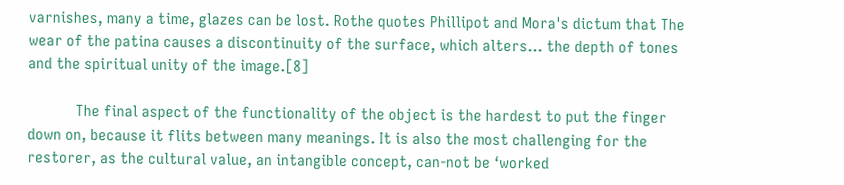varnishes, many a time, glazes can be lost. Rothe quotes Phillipot and Mora's dictum that The wear of the patina causes a discontinuity of the surface, which alters... the depth of tones and the spiritual unity of the image.[8]

            The final aspect of the functionality of the object is the hardest to put the finger down on, because it flits between many meanings. It is also the most challenging for the restorer, as the cultural value, an intangible concept, can-not be ‘worked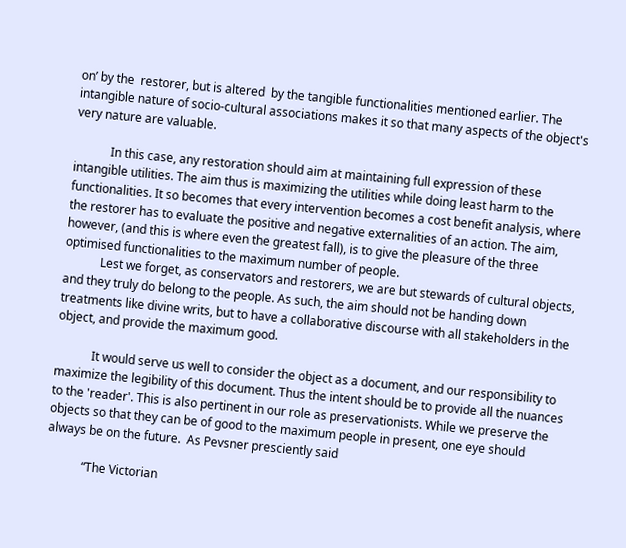on’ by the  restorer, but is altered  by the tangible functionalities mentioned earlier. The intangible nature of socio-cultural associations makes it so that many aspects of the object's very nature are valuable.

            In this case, any restoration should aim at maintaining full expression of these intangible utilities. The aim thus is maximizing the utilities while doing least harm to the functionalities. It so becomes that every intervention becomes a cost benefit analysis, where the restorer has to evaluate the positive and negative externalities of an action. The aim, however, (and this is where even the greatest fall), is to give the pleasure of the three optimised functionalities to the maximum number of people.
            Lest we forget, as conservators and restorers, we are but stewards of cultural objects, and they truly do belong to the people. As such, the aim should not be handing down treatments like divine writs, but to have a collaborative discourse with all stakeholders in the object, and provide the maximum good.

            It would serve us well to consider the object as a document, and our responsibility to maximize the legibility of this document. Thus the intent should be to provide all the nuances to the 'reader'. This is also pertinent in our role as preservationists. While we preserve the objects so that they can be of good to the maximum people in present, one eye should always be on the future.  As Pevsner presciently said

            “The Victorian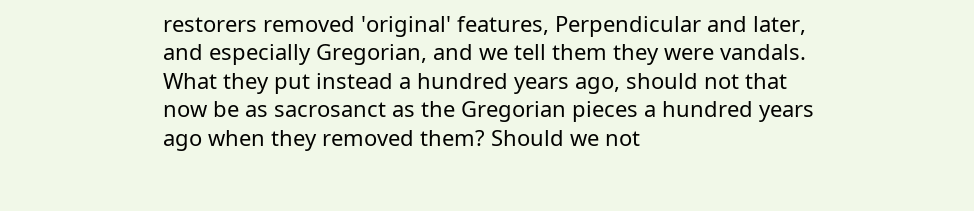restorers removed 'original' features, Perpendicular and later, and especially Gregorian, and we tell them they were vandals. What they put instead a hundred years ago, should not that now be as sacrosanct as the Gregorian pieces a hundred years ago when they removed them? Should we not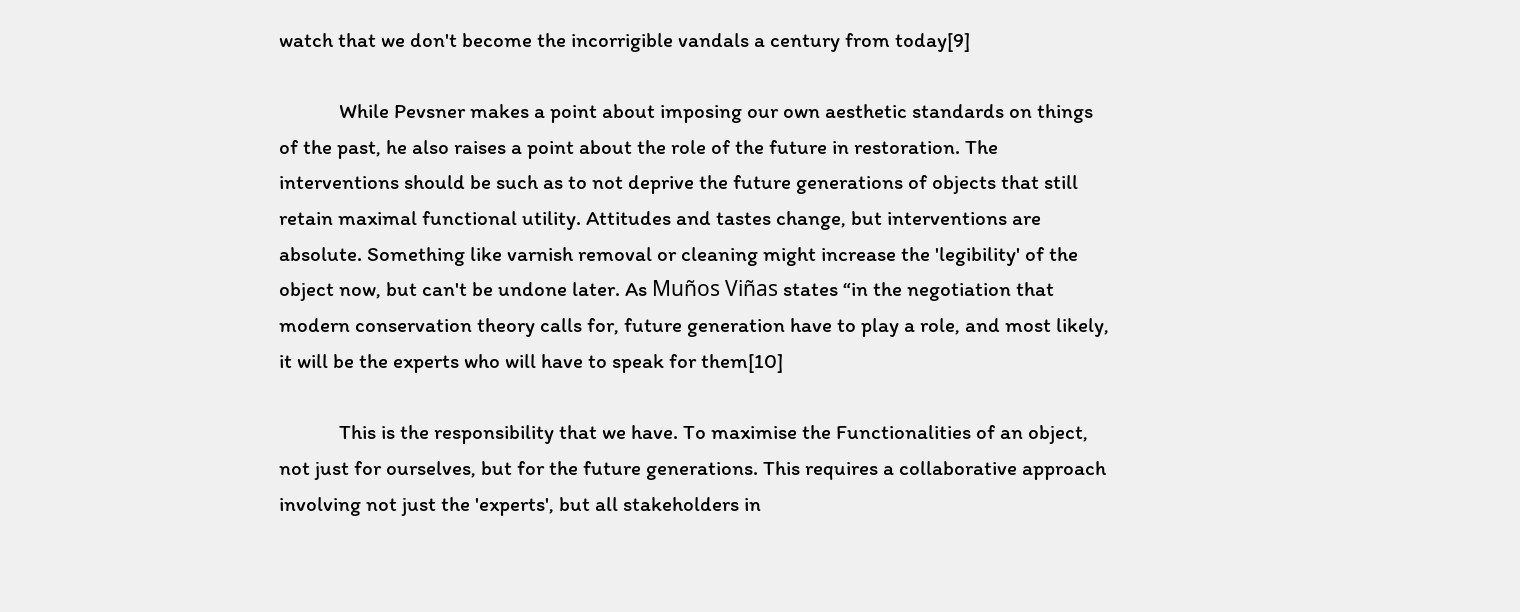watch that we don't become the incorrigible vandals a century from today[9]

            While Pevsner makes a point about imposing our own aesthetic standards on things of the past, he also raises a point about the role of the future in restoration. The interventions should be such as to not deprive the future generations of objects that still retain maximal functional utility. Attitudes and tastes change, but interventions are absolute. Something like varnish removal or cleaning might increase the 'legibility' of the object now, but can't be undone later. As Muños Viñas states “in the negotiation that modern conservation theory calls for, future generation have to play a role, and most likely, it will be the experts who will have to speak for them[10]

            This is the responsibility that we have. To maximise the Functionalities of an object, not just for ourselves, but for the future generations. This requires a collaborative approach involving not just the 'experts', but all stakeholders in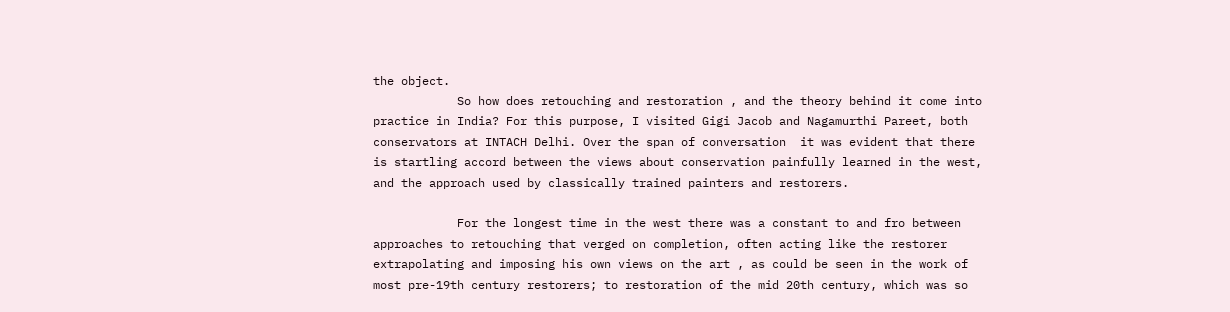the object.
            So how does retouching and restoration , and the theory behind it come into practice in India? For this purpose, I visited Gigi Jacob and Nagamurthi Pareet, both conservators at INTACH Delhi. Over the span of conversation  it was evident that there is startling accord between the views about conservation painfully learned in the west, and the approach used by classically trained painters and restorers.

            For the longest time in the west there was a constant to and fro between approaches to retouching that verged on completion, often acting like the restorer extrapolating and imposing his own views on the art , as could be seen in the work of most pre-19th century restorers; to restoration of the mid 20th century, which was so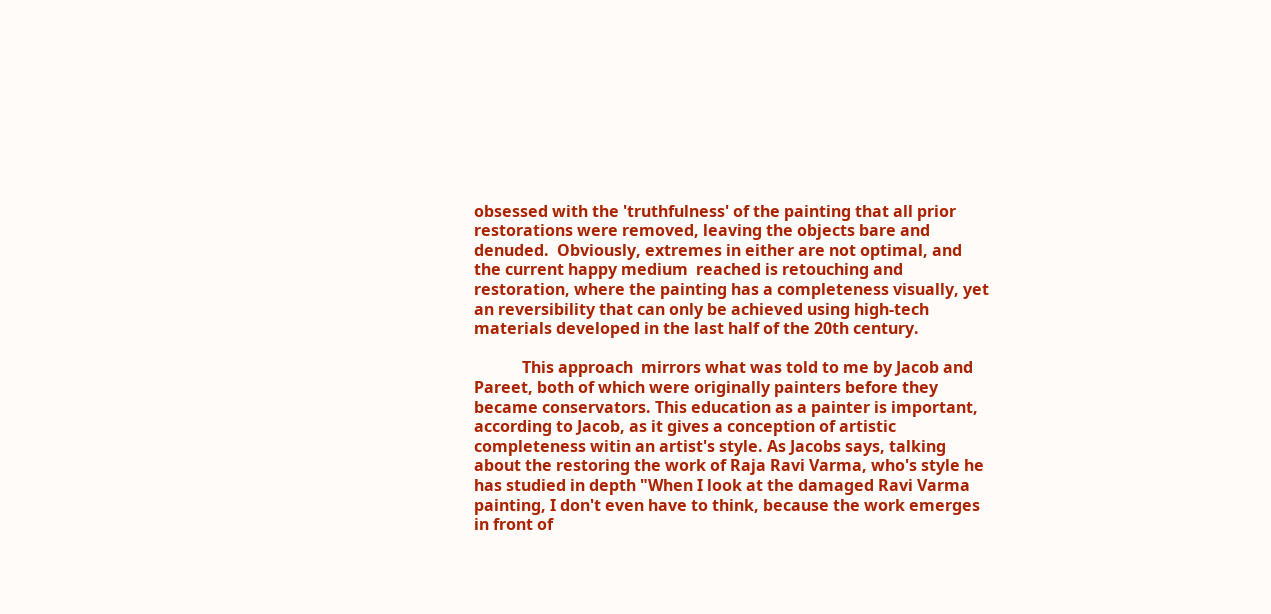obsessed with the 'truthfulness' of the painting that all prior restorations were removed, leaving the objects bare and denuded.  Obviously, extremes in either are not optimal, and the current happy medium  reached is retouching and restoration, where the painting has a completeness visually, yet an reversibility that can only be achieved using high-tech materials developed in the last half of the 20th century.

            This approach  mirrors what was told to me by Jacob and Pareet, both of which were originally painters before they became conservators. This education as a painter is important, according to Jacob, as it gives a conception of artistic completeness witin an artist's style. As Jacobs says, talking about the restoring the work of Raja Ravi Varma, who's style he has studied in depth "When I look at the damaged Ravi Varma painting, I don't even have to think, because the work emerges in front of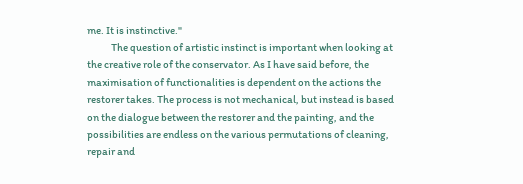me. It is instinctive."
            The question of artistic instinct is important when looking at the creative role of the conservator. As I have said before, the maximisation of functionalities is dependent on the actions the restorer takes. The process is not mechanical, but instead is based on the dialogue between the restorer and the painting, and the possibilities are endless on the various permutations of cleaning, repair and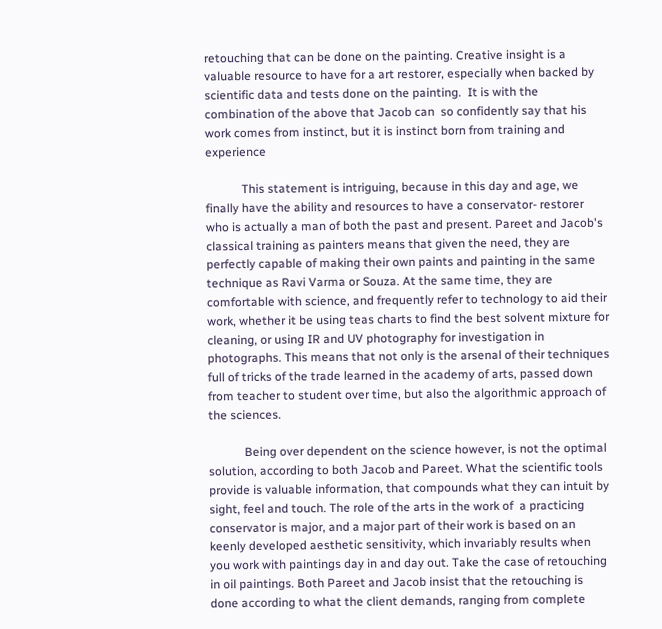retouching that can be done on the painting. Creative insight is a valuable resource to have for a art restorer, especially when backed by scientific data and tests done on the painting.  It is with the combination of the above that Jacob can  so confidently say that his work comes from instinct, but it is instinct born from training and experience

            This statement is intriguing, because in this day and age, we finally have the ability and resources to have a conservator- restorer who is actually a man of both the past and present. Pareet and Jacob's classical training as painters means that given the need, they are perfectly capable of making their own paints and painting in the same technique as Ravi Varma or Souza. At the same time, they are comfortable with science, and frequently refer to technology to aid their work, whether it be using teas charts to find the best solvent mixture for cleaning, or using IR and UV photography for investigation in photographs. This means that not only is the arsenal of their techniques full of tricks of the trade learned in the academy of arts, passed down from teacher to student over time, but also the algorithmic approach of the sciences.

            Being over dependent on the science however, is not the optimal solution, according to both Jacob and Pareet. What the scientific tools provide is valuable information, that compounds what they can intuit by sight, feel and touch. The role of the arts in the work of  a practicing conservator is major, and a major part of their work is based on an keenly developed aesthetic sensitivity, which invariably results when you work with paintings day in and day out. Take the case of retouching in oil paintings. Both Pareet and Jacob insist that the retouching is done according to what the client demands, ranging from complete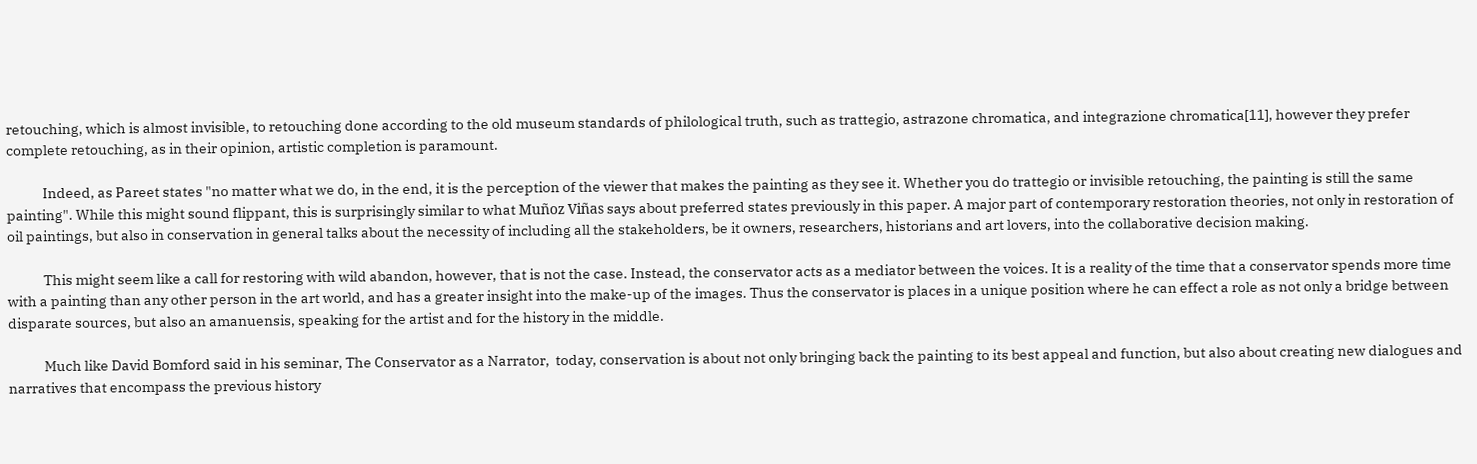retouching, which is almost invisible, to retouching done according to the old museum standards of philological truth, such as trattegio, astrazone chromatica, and integrazione chromatica[11], however they prefer complete retouching, as in their opinion, artistic completion is paramount.

            Indeed, as Pareet states "no matter what we do, in the end, it is the perception of the viewer that makes the painting as they see it. Whether you do trattegio or invisible retouching, the painting is still the same painting". While this might sound flippant, this is surprisingly similar to what Muñoz Viñas says about preferred states previously in this paper. A major part of contemporary restoration theories, not only in restoration of oil paintings, but also in conservation in general talks about the necessity of including all the stakeholders, be it owners, researchers, historians and art lovers, into the collaborative decision making.

            This might seem like a call for restoring with wild abandon, however, that is not the case. Instead, the conservator acts as a mediator between the voices. It is a reality of the time that a conservator spends more time with a painting than any other person in the art world, and has a greater insight into the make-up of the images. Thus the conservator is places in a unique position where he can effect a role as not only a bridge between disparate sources, but also an amanuensis, speaking for the artist and for the history in the middle.

            Much like David Bomford said in his seminar, The Conservator as a Narrator,  today, conservation is about not only bringing back the painting to its best appeal and function, but also about creating new dialogues and narratives that encompass the previous history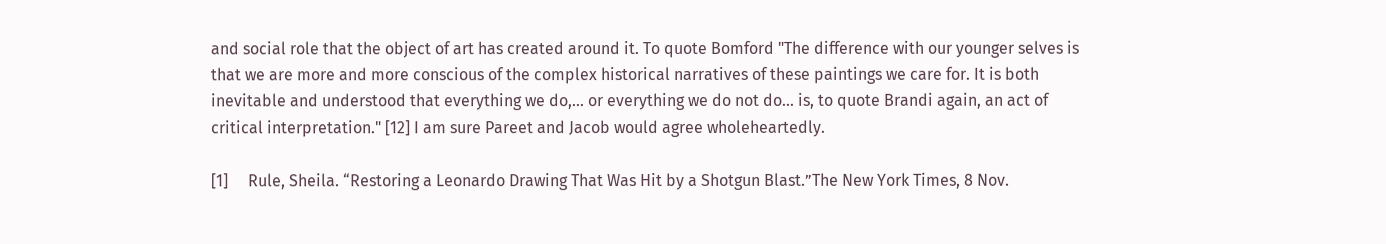and social role that the object of art has created around it. To quote Bomford "The difference with our younger selves is that we are more and more conscious of the complex historical narratives of these paintings we care for. It is both inevitable and understood that everything we do,... or everything we do not do... is, to quote Brandi again, an act of critical interpretation." [12] I am sure Pareet and Jacob would agree wholeheartedly.

[1]     Rule, Sheila. “Restoring a Leonardo Drawing That Was Hit by a Shotgun Blast.”The New York Times, 8 Nov.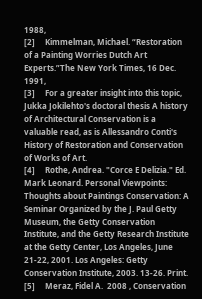1988,
[2]     Kimmelman, Michael. “Restoration of a Painting Worries Dutch Art Experts.”The New York Times, 16 Dec. 1991,
[3]     For a greater insight into this topic, Jukka Jokilehto's doctoral thesis A history of Architectural Conservation is a valuable read, as is Allessandro Conti's History of Restoration and Conservation of Works of Art.
[4]     Rothe, Andrea. "Corce E Delizia." Ed. Mark Leonard. Personal Viewpoints: Thoughts about Paintings Conservation: A Seminar Organized by the J. Paul Getty Museum, the Getty Conservation Institute, and the Getty Research Institute at the Getty Center, Los Angeles, June 21-22, 2001. Los Angeles: Getty Conservation Institute, 2003. 13-26. Print.
[5]     Meraz, Fidel A.  2008 , Conservation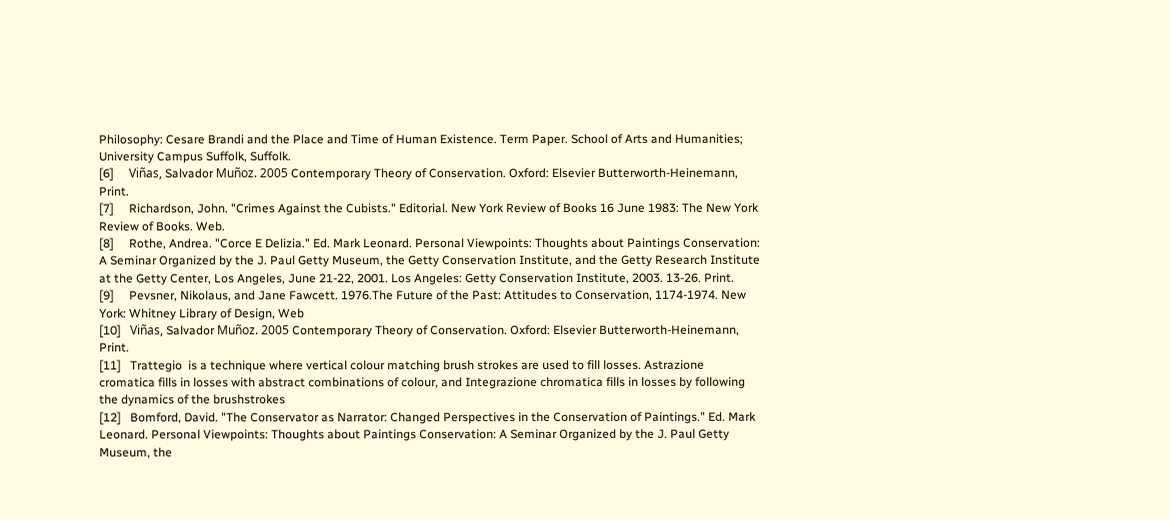Philosophy: Cesare Brandi and the Place and Time of Human Existence. Term Paper. School of Arts and Humanities; University Campus Suffolk, Suffolk.
[6]     Viñas, Salvador Muñoz. 2005 Contemporary Theory of Conservation. Oxford: Elsevier Butterworth-Heinemann,  Print.
[7]     Richardson, John. "Crimes Against the Cubists." Editorial. New York Review of Books 16 June 1983: The New York Review of Books. Web.
[8]     Rothe, Andrea. "Corce E Delizia." Ed. Mark Leonard. Personal Viewpoints: Thoughts about Paintings Conservation: A Seminar Organized by the J. Paul Getty Museum, the Getty Conservation Institute, and the Getty Research Institute at the Getty Center, Los Angeles, June 21-22, 2001. Los Angeles: Getty Conservation Institute, 2003. 13-26. Print.
[9]     Pevsner, Nikolaus, and Jane Fawcett. 1976.The Future of the Past: Attitudes to Conservation, 1174-1974. New York: Whitney Library of Design, Web
[10]   Viñas, Salvador Muñoz. 2005 Contemporary Theory of Conservation. Oxford: Elsevier Butterworth-Heinemann,  Print.
[11]   Trattegio  is a technique where vertical colour matching brush strokes are used to fill losses. Astrazione cromatica fills in losses with abstract combinations of colour, and Integrazione chromatica fills in losses by following the dynamics of the brushstrokes
[12]   Bomford, David. "The Conservator as Narrator: Changed Perspectives in the Conservation of Paintings." Ed. Mark Leonard. Personal Viewpoints: Thoughts about Paintings Conservation: A Seminar Organized by the J. Paul Getty Museum, the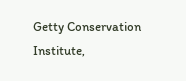Getty Conservation Institute,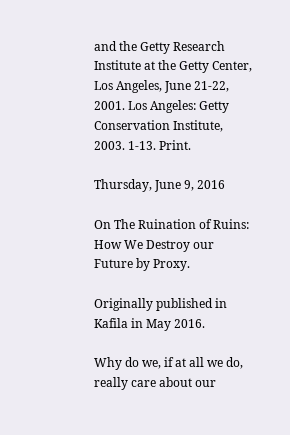and the Getty Research Institute at the Getty Center, Los Angeles, June 21-22, 2001. Los Angeles: Getty Conservation Institute, 2003. 1-13. Print.

Thursday, June 9, 2016

On The Ruination of Ruins: How We Destroy our Future by Proxy.

Originally published in Kafila in May 2016.

Why do we, if at all we do, really care about our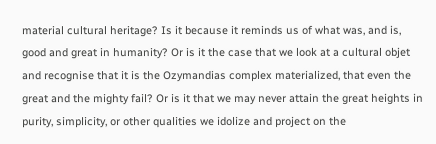material cultural heritage? Is it because it reminds us of what was, and is, good and great in humanity? Or is it the case that we look at a cultural objet and recognise that it is the Ozymandias complex materialized, that even the great and the mighty fail? Or is it that we may never attain the great heights in purity, simplicity, or other qualities we idolize and project on the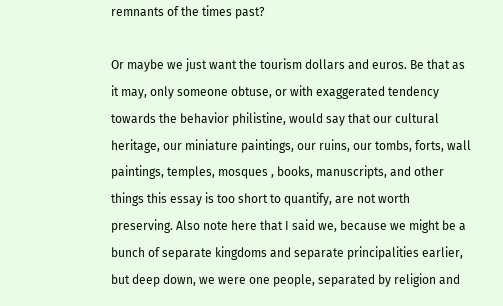remnants of the times past?

Or maybe we just want the tourism dollars and euros. Be that as it may, only someone obtuse, or with exaggerated tendency towards the behavior philistine, would say that our cultural heritage, our miniature paintings, our ruins, our tombs, forts, wall paintings, temples, mosques , books, manuscripts, and other things this essay is too short to quantify, are not worth preserving. Also note here that I said we, because we might be a bunch of separate kingdoms and separate principalities earlier, but deep down, we were one people, separated by religion and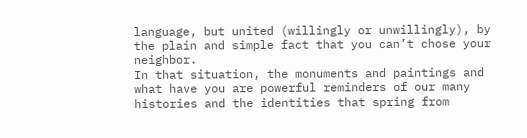language, but united (willingly or unwillingly), by the plain and simple fact that you can’t chose your neighbor.
In that situation, the monuments and paintings and what have you are powerful reminders of our many histories and the identities that spring from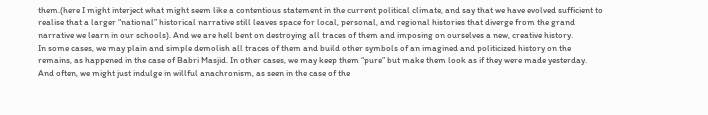them.(here I might interject what might seem like a contentious statement in the current political climate, and say that we have evolved sufficient to realise that a larger “national” historical narrative still leaves space for local, personal, and regional histories that diverge from the grand narrative we learn in our schools). And we are hell bent on destroying all traces of them and imposing on ourselves a new, creative history.
In some cases, we may plain and simple demolish all traces of them and build other symbols of an imagined and politicized history on the remains, as happened in the case of Babri Masjid. In other cases, we may keep them “pure” but make them look as if they were made yesterday. And often, we might just indulge in willful anachronism, as seen in the case of the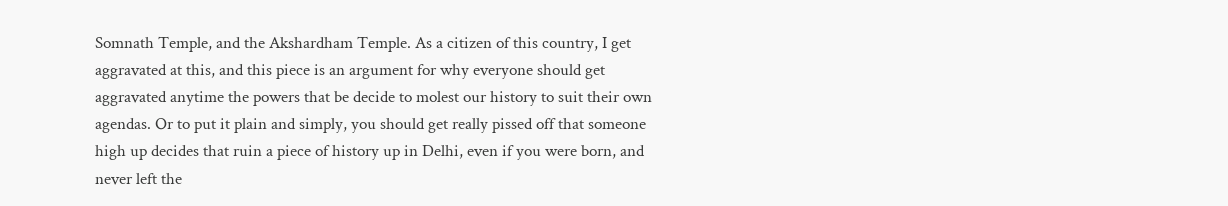Somnath Temple, and the Akshardham Temple. As a citizen of this country, I get aggravated at this, and this piece is an argument for why everyone should get aggravated anytime the powers that be decide to molest our history to suit their own agendas. Or to put it plain and simply, you should get really pissed off that someone high up decides that ruin a piece of history up in Delhi, even if you were born, and never left the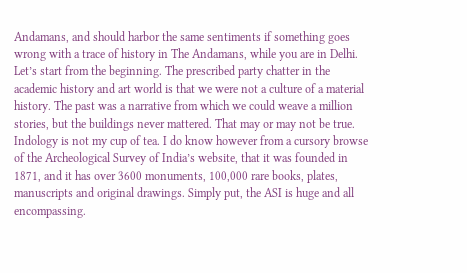Andamans, and should harbor the same sentiments if something goes wrong with a trace of history in The Andamans, while you are in Delhi.
Let’s start from the beginning. The prescribed party chatter in the academic history and art world is that we were not a culture of a material history. The past was a narrative from which we could weave a million stories, but the buildings never mattered. That may or may not be true. Indology is not my cup of tea. I do know however from a cursory browse of the Archeological Survey of India’s website, that it was founded in 1871, and it has over 3600 monuments, 100,000 rare books, plates, manuscripts and original drawings. Simply put, the ASI is huge and all encompassing.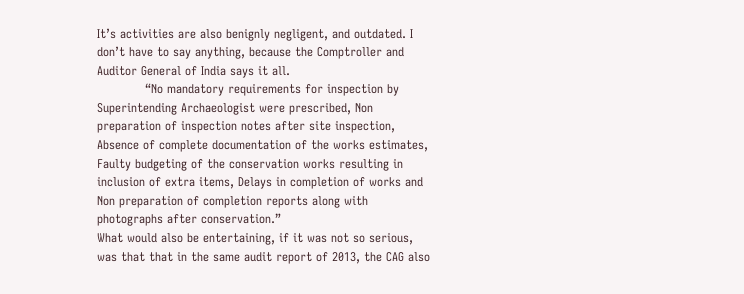It’s activities are also benignly negligent, and outdated. I don’t have to say anything, because the Comptroller and Auditor General of India says it all.
            “No mandatory requirements for inspection by Superintending Archaeologist were prescribed, Non preparation of inspection notes after site inspection, Absence of complete documentation of the works estimates, Faulty budgeting of the conservation works resulting in inclusion of extra items, Delays in completion of works and Non preparation of completion reports along with photographs after conservation.”
What would also be entertaining, if it was not so serious, was that that in the same audit report of 2013, the CAG also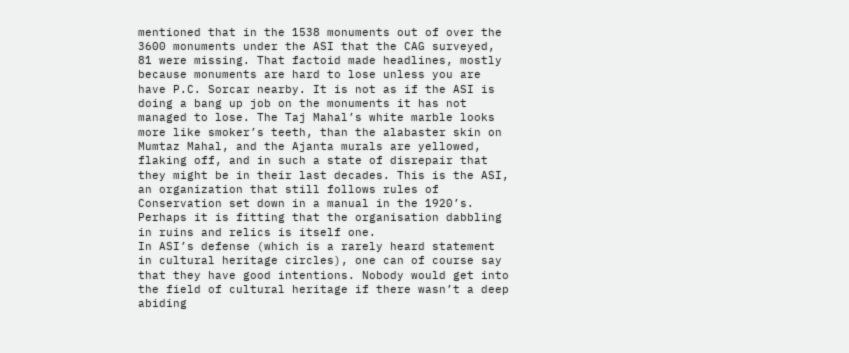mentioned that in the 1538 monuments out of over the 3600 monuments under the ASI that the CAG surveyed, 81 were missing. That factoid made headlines, mostly because monuments are hard to lose unless you are have P.C. Sorcar nearby. It is not as if the ASI is doing a bang up job on the monuments it has not managed to lose. The Taj Mahal’s white marble looks more like smoker’s teeth, than the alabaster skin on Mumtaz Mahal, and the Ajanta murals are yellowed, flaking off, and in such a state of disrepair that they might be in their last decades. This is the ASI, an organization that still follows rules of Conservation set down in a manual in the 1920’s. Perhaps it is fitting that the organisation dabbling in ruins and relics is itself one.
In ASI’s defense (which is a rarely heard statement in cultural heritage circles), one can of course say that they have good intentions. Nobody would get into the field of cultural heritage if there wasn’t a deep abiding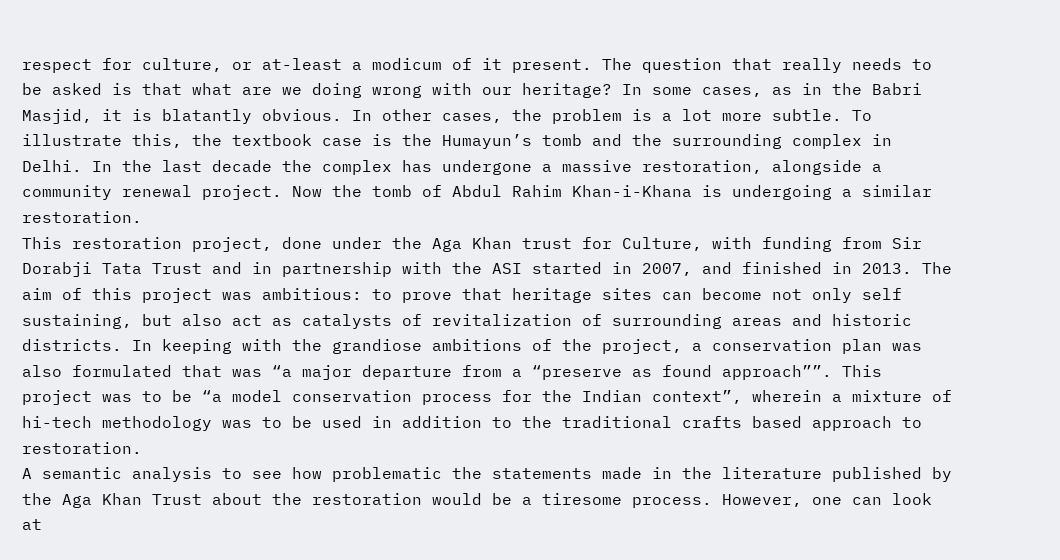respect for culture, or at-least a modicum of it present. The question that really needs to be asked is that what are we doing wrong with our heritage? In some cases, as in the Babri Masjid, it is blatantly obvious. In other cases, the problem is a lot more subtle. To illustrate this, the textbook case is the Humayun’s tomb and the surrounding complex in Delhi. In the last decade the complex has undergone a massive restoration, alongside a community renewal project. Now the tomb of Abdul Rahim Khan-i-Khana is undergoing a similar restoration.
This restoration project, done under the Aga Khan trust for Culture, with funding from Sir Dorabji Tata Trust and in partnership with the ASI started in 2007, and finished in 2013. The aim of this project was ambitious: to prove that heritage sites can become not only self sustaining, but also act as catalysts of revitalization of surrounding areas and historic districts. In keeping with the grandiose ambitions of the project, a conservation plan was also formulated that was “a major departure from a “preserve as found approach””. This project was to be “a model conservation process for the Indian context”, wherein a mixture of hi-tech methodology was to be used in addition to the traditional crafts based approach to restoration.
A semantic analysis to see how problematic the statements made in the literature published by the Aga Khan Trust about the restoration would be a tiresome process. However, one can look at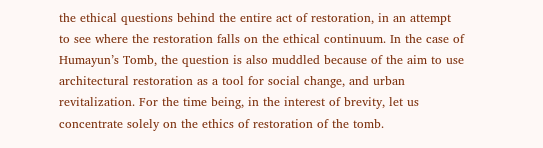the ethical questions behind the entire act of restoration, in an attempt to see where the restoration falls on the ethical continuum. In the case of Humayun’s Tomb, the question is also muddled because of the aim to use architectural restoration as a tool for social change, and urban revitalization. For the time being, in the interest of brevity, let us concentrate solely on the ethics of restoration of the tomb.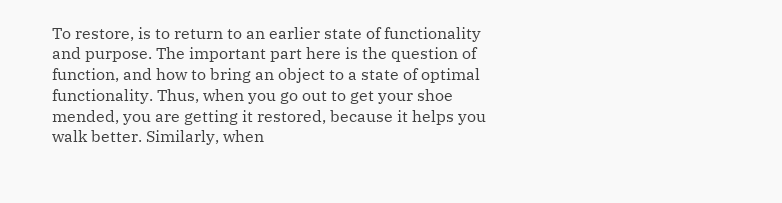To restore, is to return to an earlier state of functionality and purpose. The important part here is the question of function, and how to bring an object to a state of optimal functionality. Thus, when you go out to get your shoe mended, you are getting it restored, because it helps you walk better. Similarly, when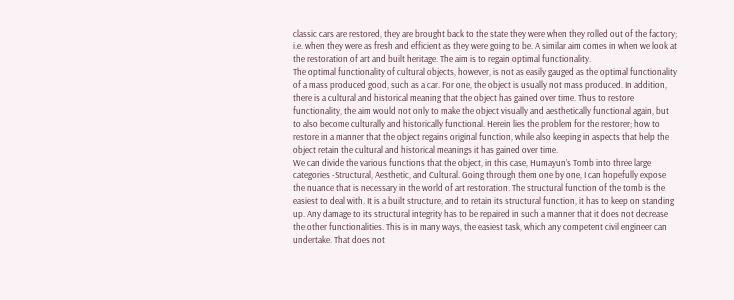classic cars are restored, they are brought back to the state they were when they rolled out of the factory; i.e. when they were as fresh and efficient as they were going to be. A similar aim comes in when we look at the restoration of art and built heritage. The aim is to regain optimal functionality.
The optimal functionality of cultural objects, however, is not as easily gauged as the optimal functionality of a mass produced good, such as a car. For one, the object is usually not mass produced. In addition, there is a cultural and historical meaning that the object has gained over time. Thus to restore functionality, the aim would not only to make the object visually and aesthetically functional again, but to also become culturally and historically functional. Herein lies the problem for the restorer; how to restore in a manner that the object regains original function, while also keeping in aspects that help the object retain the cultural and historical meanings it has gained over time.
We can divide the various functions that the object, in this case, Humayun’s Tomb into three large categories -Structural, Aesthetic, and Cultural. Going through them one by one, I can hopefully expose the nuance that is necessary in the world of art restoration. The structural function of the tomb is the easiest to deal with. It is a built structure, and to retain its structural function, it has to keep on standing up. Any damage to its structural integrity has to be repaired in such a manner that it does not decrease the other functionalities. This is in many ways, the easiest task, which any competent civil engineer can undertake. That does not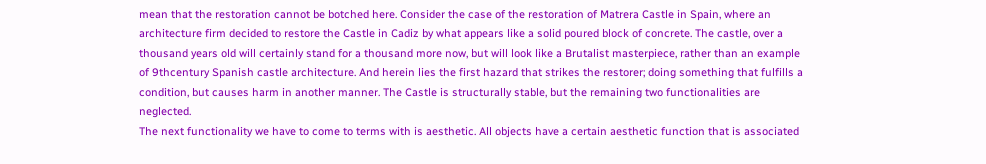mean that the restoration cannot be botched here. Consider the case of the restoration of Matrera Castle in Spain, where an architecture firm decided to restore the Castle in Cadiz by what appears like a solid poured block of concrete. The castle, over a thousand years old will certainly stand for a thousand more now, but will look like a Brutalist masterpiece, rather than an example of 9thcentury Spanish castle architecture. And herein lies the first hazard that strikes the restorer; doing something that fulfills a condition, but causes harm in another manner. The Castle is structurally stable, but the remaining two functionalities are neglected.
The next functionality we have to come to terms with is aesthetic. All objects have a certain aesthetic function that is associated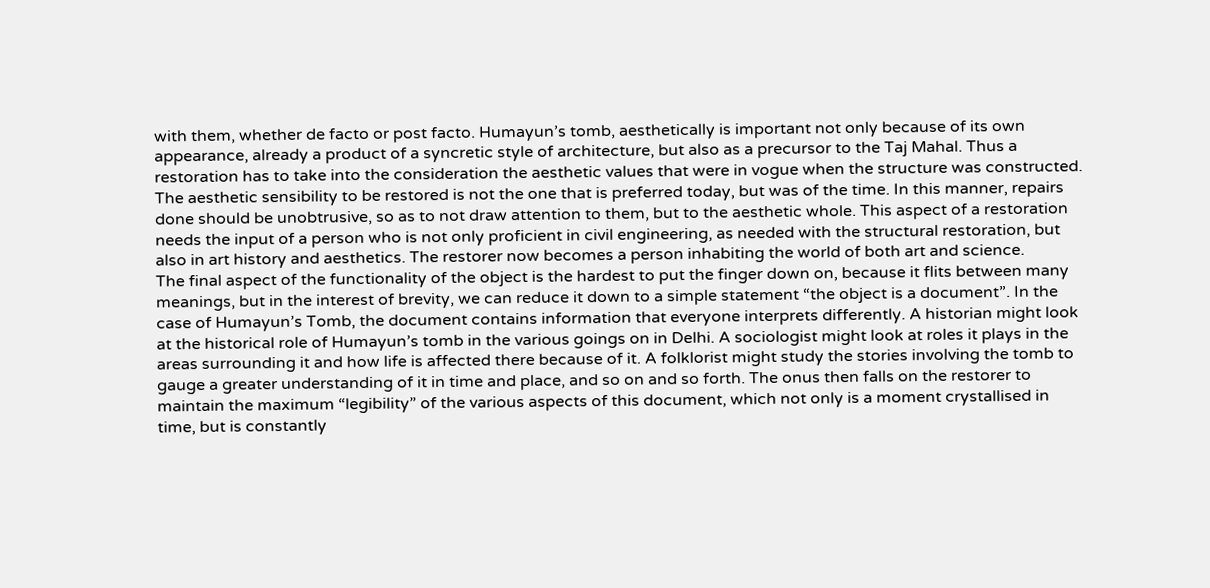with them, whether de facto or post facto. Humayun’s tomb, aesthetically is important not only because of its own appearance, already a product of a syncretic style of architecture, but also as a precursor to the Taj Mahal. Thus a restoration has to take into the consideration the aesthetic values that were in vogue when the structure was constructed. The aesthetic sensibility to be restored is not the one that is preferred today, but was of the time. In this manner, repairs done should be unobtrusive, so as to not draw attention to them, but to the aesthetic whole. This aspect of a restoration needs the input of a person who is not only proficient in civil engineering, as needed with the structural restoration, but also in art history and aesthetics. The restorer now becomes a person inhabiting the world of both art and science.
The final aspect of the functionality of the object is the hardest to put the finger down on, because it flits between many meanings, but in the interest of brevity, we can reduce it down to a simple statement “the object is a document”. In the case of Humayun’s Tomb, the document contains information that everyone interprets differently. A historian might look at the historical role of Humayun’s tomb in the various goings on in Delhi. A sociologist might look at roles it plays in the areas surrounding it and how life is affected there because of it. A folklorist might study the stories involving the tomb to gauge a greater understanding of it in time and place, and so on and so forth. The onus then falls on the restorer to maintain the maximum “legibility” of the various aspects of this document, which not only is a moment crystallised in time, but is constantly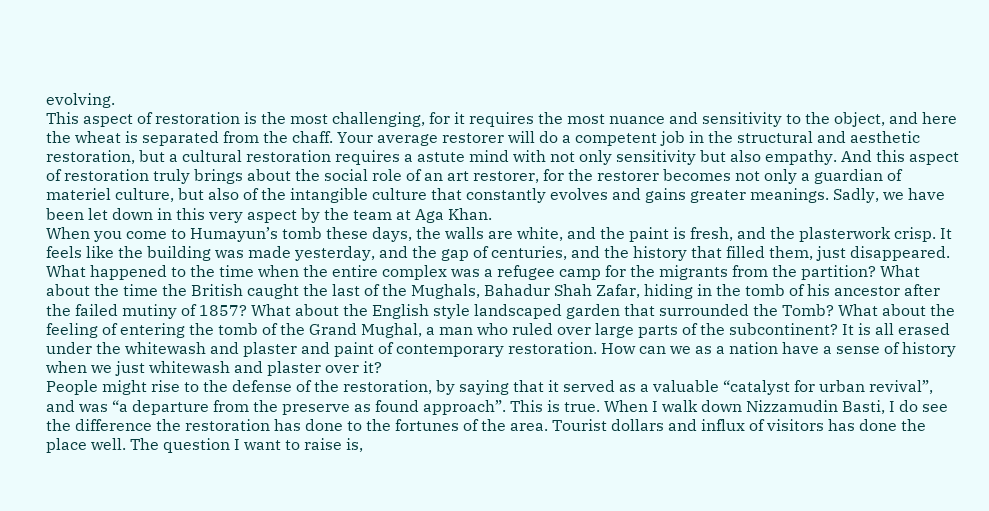evolving.
This aspect of restoration is the most challenging, for it requires the most nuance and sensitivity to the object, and here the wheat is separated from the chaff. Your average restorer will do a competent job in the structural and aesthetic restoration, but a cultural restoration requires a astute mind with not only sensitivity but also empathy. And this aspect of restoration truly brings about the social role of an art restorer, for the restorer becomes not only a guardian of materiel culture, but also of the intangible culture that constantly evolves and gains greater meanings. Sadly, we have been let down in this very aspect by the team at Aga Khan.
When you come to Humayun’s tomb these days, the walls are white, and the paint is fresh, and the plasterwork crisp. It feels like the building was made yesterday, and the gap of centuries, and the history that filled them, just disappeared. What happened to the time when the entire complex was a refugee camp for the migrants from the partition? What about the time the British caught the last of the Mughals, Bahadur Shah Zafar, hiding in the tomb of his ancestor after the failed mutiny of 1857? What about the English style landscaped garden that surrounded the Tomb? What about the feeling of entering the tomb of the Grand Mughal, a man who ruled over large parts of the subcontinent? It is all erased under the whitewash and plaster and paint of contemporary restoration. How can we as a nation have a sense of history when we just whitewash and plaster over it?
People might rise to the defense of the restoration, by saying that it served as a valuable “catalyst for urban revival”, and was “a departure from the preserve as found approach”. This is true. When I walk down Nizzamudin Basti, I do see the difference the restoration has done to the fortunes of the area. Tourist dollars and influx of visitors has done the place well. The question I want to raise is,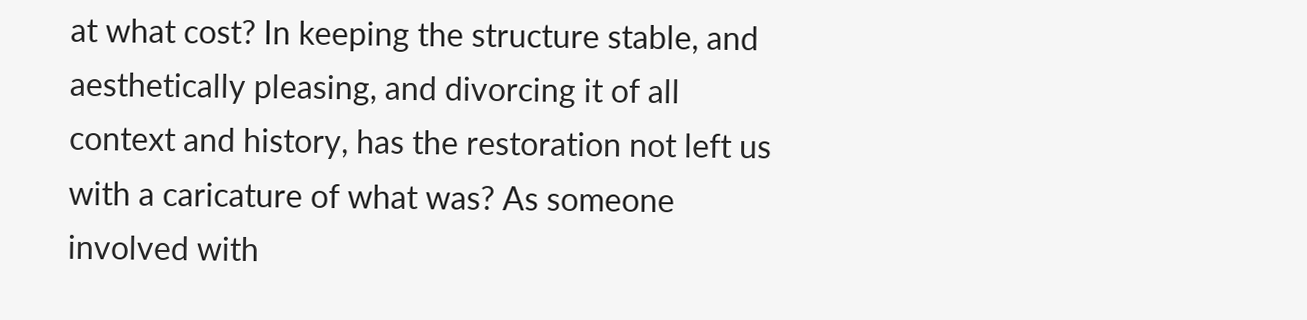at what cost? In keeping the structure stable, and aesthetically pleasing, and divorcing it of all context and history, has the restoration not left us with a caricature of what was? As someone involved with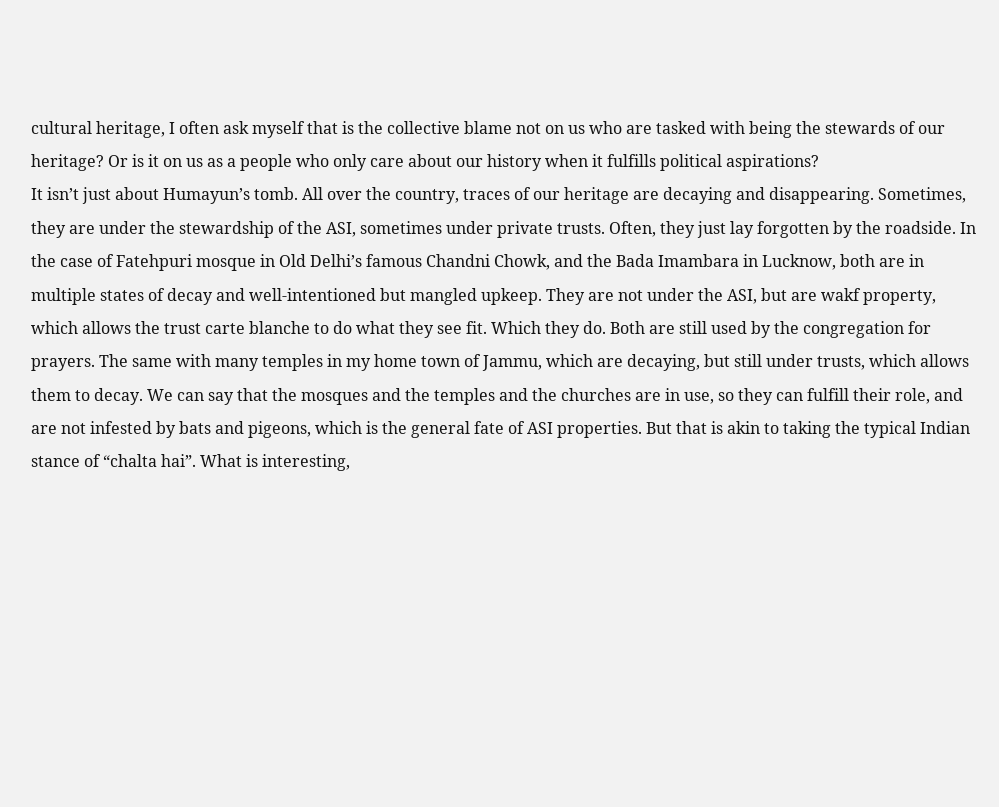cultural heritage, I often ask myself that is the collective blame not on us who are tasked with being the stewards of our heritage? Or is it on us as a people who only care about our history when it fulfills political aspirations?
It isn’t just about Humayun’s tomb. All over the country, traces of our heritage are decaying and disappearing. Sometimes, they are under the stewardship of the ASI, sometimes under private trusts. Often, they just lay forgotten by the roadside. In the case of Fatehpuri mosque in Old Delhi’s famous Chandni Chowk, and the Bada Imambara in Lucknow, both are in multiple states of decay and well-intentioned but mangled upkeep. They are not under the ASI, but are wakf property, which allows the trust carte blanche to do what they see fit. Which they do. Both are still used by the congregation for prayers. The same with many temples in my home town of Jammu, which are decaying, but still under trusts, which allows them to decay. We can say that the mosques and the temples and the churches are in use, so they can fulfill their role, and are not infested by bats and pigeons, which is the general fate of ASI properties. But that is akin to taking the typical Indian stance of “chalta hai”. What is interesting,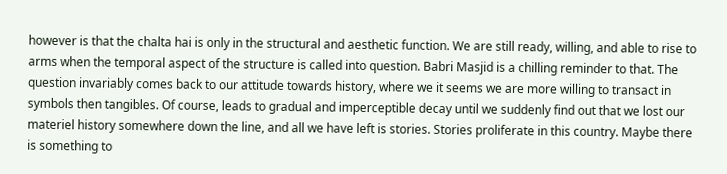however is that the chalta hai is only in the structural and aesthetic function. We are still ready, willing, and able to rise to arms when the temporal aspect of the structure is called into question. Babri Masjid is a chilling reminder to that. The question invariably comes back to our attitude towards history, where we it seems we are more willing to transact in symbols then tangibles. Of course, leads to gradual and imperceptible decay until we suddenly find out that we lost our materiel history somewhere down the line, and all we have left is stories. Stories proliferate in this country. Maybe there is something to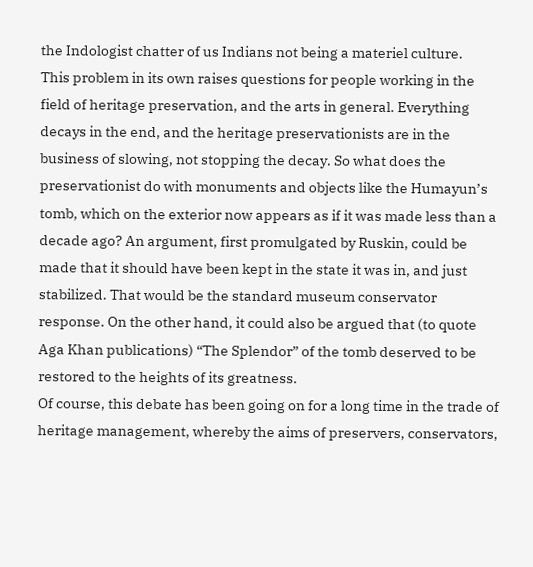the Indologist chatter of us Indians not being a materiel culture.
This problem in its own raises questions for people working in the field of heritage preservation, and the arts in general. Everything decays in the end, and the heritage preservationists are in the business of slowing, not stopping the decay. So what does the preservationist do with monuments and objects like the Humayun’s tomb, which on the exterior now appears as if it was made less than a decade ago? An argument, first promulgated by Ruskin, could be made that it should have been kept in the state it was in, and just stabilized. That would be the standard museum conservator response. On the other hand, it could also be argued that (to quote Aga Khan publications) “The Splendor” of the tomb deserved to be restored to the heights of its greatness.
Of course, this debate has been going on for a long time in the trade of heritage management, whereby the aims of preservers, conservators,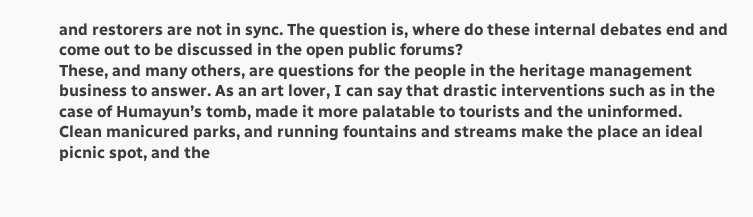and restorers are not in sync. The question is, where do these internal debates end and come out to be discussed in the open public forums?
These, and many others, are questions for the people in the heritage management business to answer. As an art lover, I can say that drastic interventions such as in the case of Humayun’s tomb, made it more palatable to tourists and the uninformed. Clean manicured parks, and running fountains and streams make the place an ideal picnic spot, and the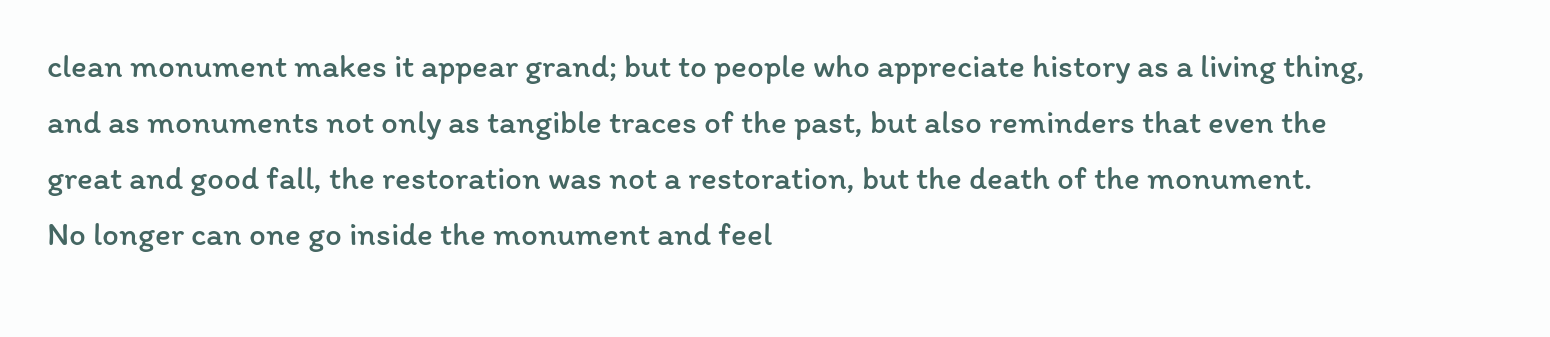clean monument makes it appear grand; but to people who appreciate history as a living thing, and as monuments not only as tangible traces of the past, but also reminders that even the great and good fall, the restoration was not a restoration, but the death of the monument.
No longer can one go inside the monument and feel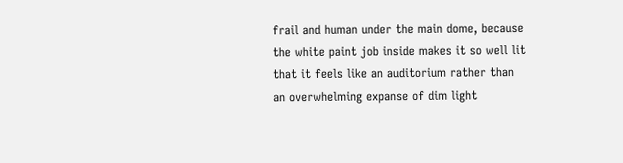frail and human under the main dome, because the white paint job inside makes it so well lit that it feels like an auditorium rather than an overwhelming expanse of dim light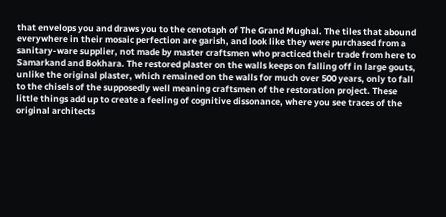that envelops you and draws you to the cenotaph of The Grand Mughal. The tiles that abound everywhere in their mosaic perfection are garish, and look like they were purchased from a sanitary-ware supplier, not made by master craftsmen who practiced their trade from here to Samarkand and Bokhara. The restored plaster on the walls keeps on falling off in large gouts, unlike the original plaster, which remained on the walls for much over 500 years, only to fall to the chisels of the supposedly well meaning craftsmen of the restoration project. These little things add up to create a feeling of cognitive dissonance, where you see traces of the original architects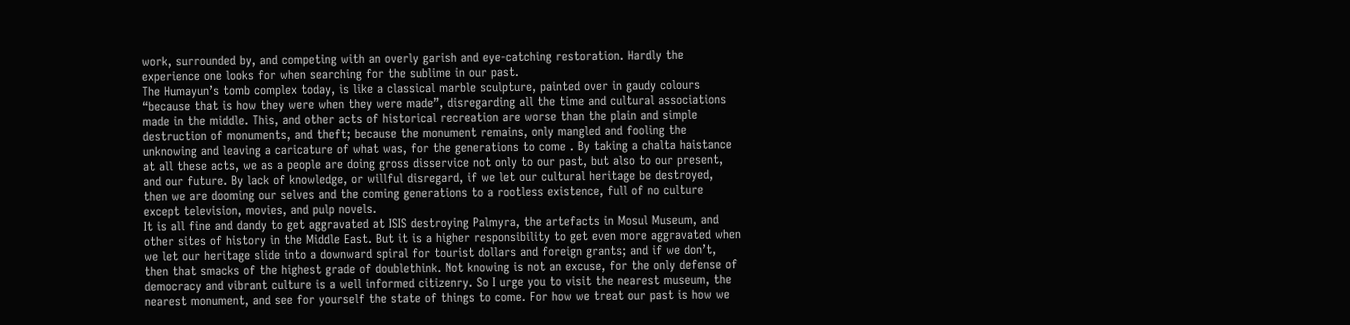work, surrounded by, and competing with an overly garish and eye-catching restoration. Hardly the experience one looks for when searching for the sublime in our past.
The Humayun’s tomb complex today, is like a classical marble sculpture, painted over in gaudy colours “because that is how they were when they were made”, disregarding all the time and cultural associations made in the middle. This, and other acts of historical recreation are worse than the plain and simple destruction of monuments, and theft; because the monument remains, only mangled and fooling the unknowing and leaving a caricature of what was, for the generations to come . By taking a chalta haistance at all these acts, we as a people are doing gross disservice not only to our past, but also to our present, and our future. By lack of knowledge, or willful disregard, if we let our cultural heritage be destroyed, then we are dooming our selves and the coming generations to a rootless existence, full of no culture except television, movies, and pulp novels.
It is all fine and dandy to get aggravated at ISIS destroying Palmyra, the artefacts in Mosul Museum, and other sites of history in the Middle East. But it is a higher responsibility to get even more aggravated when we let our heritage slide into a downward spiral for tourist dollars and foreign grants; and if we don’t, then that smacks of the highest grade of doublethink. Not knowing is not an excuse, for the only defense of democracy and vibrant culture is a well informed citizenry. So I urge you to visit the nearest museum, the nearest monument, and see for yourself the state of things to come. For how we treat our past is how we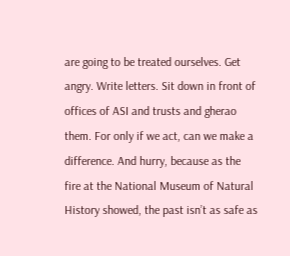are going to be treated ourselves. Get angry. Write letters. Sit down in front of offices of ASI and trusts and gherao them. For only if we act, can we make a difference. And hurry, because as the fire at the National Museum of Natural History showed, the past isn’t as safe as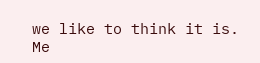we like to think it is.
Me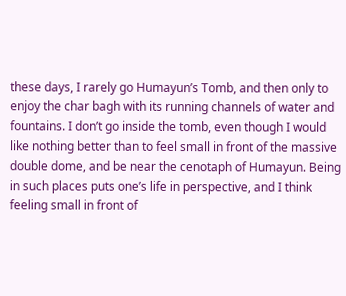these days, I rarely go Humayun’s Tomb, and then only to enjoy the char bagh with its running channels of water and fountains. I don’t go inside the tomb, even though I would like nothing better than to feel small in front of the massive double dome, and be near the cenotaph of Humayun. Being in such places puts one’s life in perspective, and I think feeling small in front of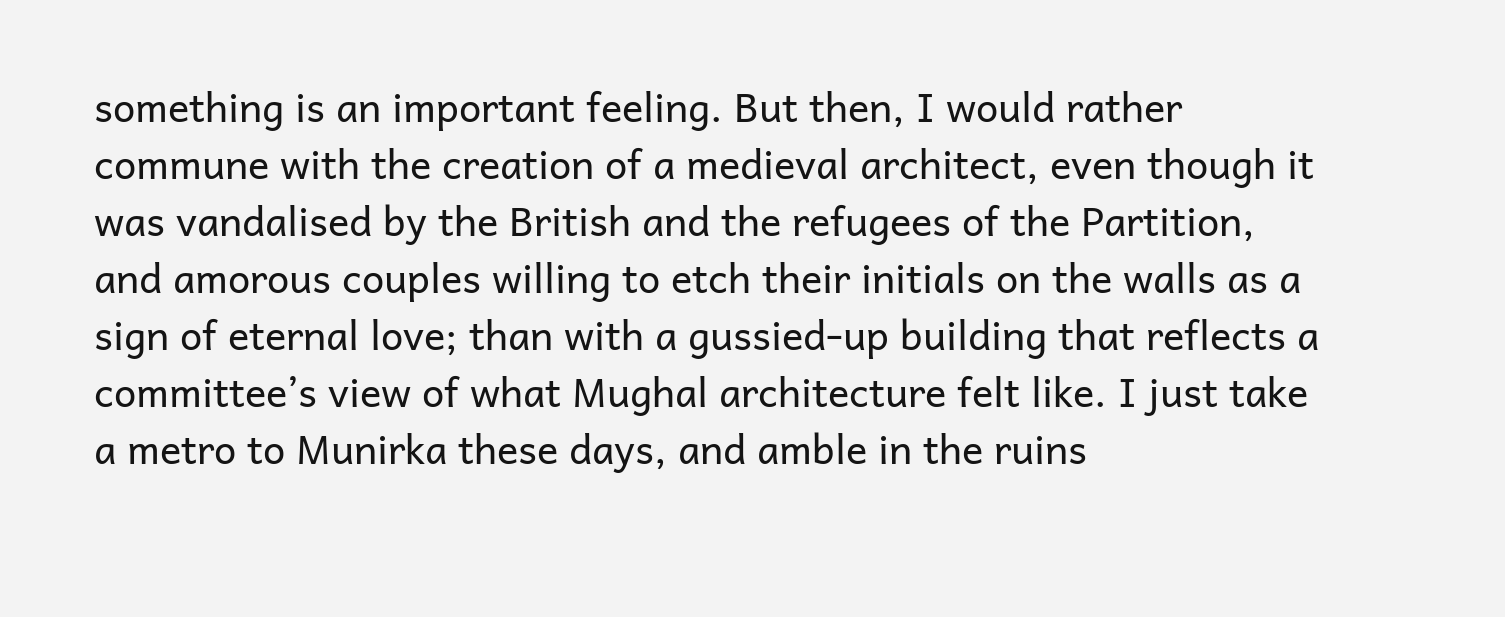something is an important feeling. But then, I would rather commune with the creation of a medieval architect, even though it was vandalised by the British and the refugees of the Partition, and amorous couples willing to etch their initials on the walls as a sign of eternal love; than with a gussied-up building that reflects a committee’s view of what Mughal architecture felt like. I just take a metro to Munirka these days, and amble in the ruins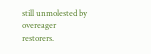still unmolested by overeager restorers.